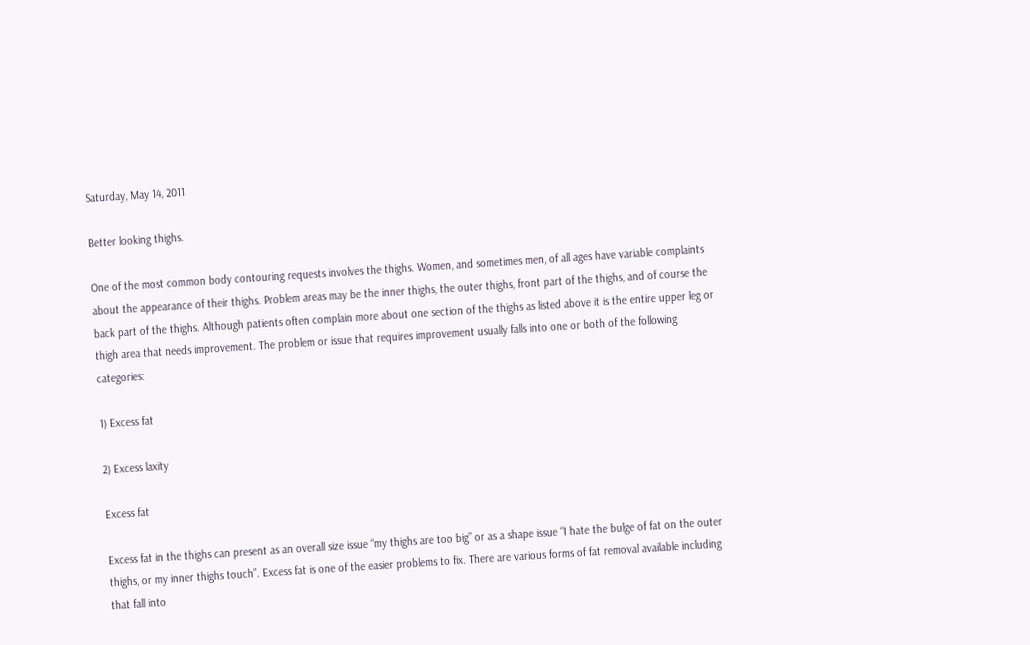Saturday, May 14, 2011

Better looking thighs.

One of the most common body contouring requests involves the thighs. Women, and sometimes men, of all ages have variable complaints about the appearance of their thighs. Problem areas may be the inner thighs, the outer thighs, front part of the thighs, and of course the back part of the thighs. Although patients often complain more about one section of the thighs as listed above it is the entire upper leg or thigh area that needs improvement. The problem or issue that requires improvement usually falls into one or both of the following categories:

1) Excess fat

2) Excess laxity

Excess fat

Excess fat in the thighs can present as an overall size issue “my thighs are too big” or as a shape issue “I hate the bulge of fat on the outer thighs, or my inner thighs touch”. Excess fat is one of the easier problems to fix. There are various forms of fat removal available including that fall into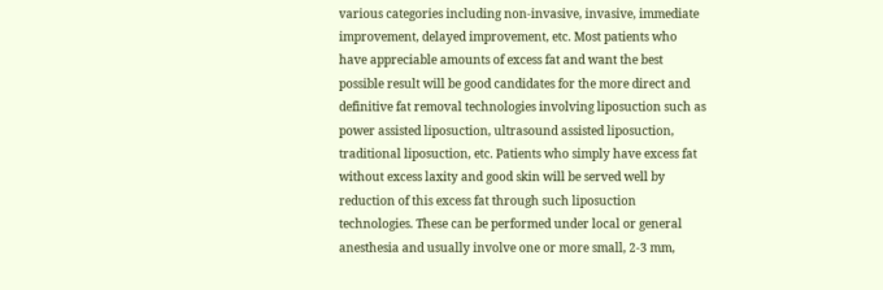various categories including non-invasive, invasive, immediate improvement, delayed improvement, etc. Most patients who have appreciable amounts of excess fat and want the best possible result will be good candidates for the more direct and definitive fat removal technologies involving liposuction such as power assisted liposuction, ultrasound assisted liposuction, traditional liposuction, etc. Patients who simply have excess fat without excess laxity and good skin will be served well by reduction of this excess fat through such liposuction technologies. These can be performed under local or general anesthesia and usually involve one or more small, 2-3 mm,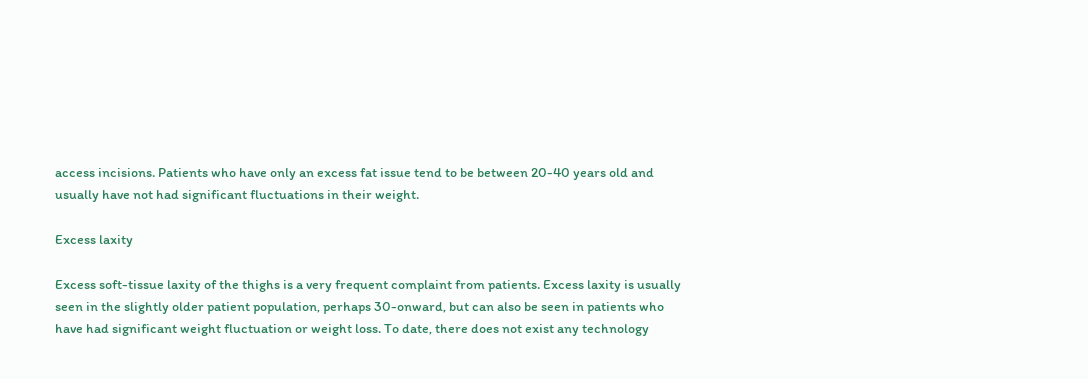access incisions. Patients who have only an excess fat issue tend to be between 20-40 years old and usually have not had significant fluctuations in their weight.

Excess laxity

Excess soft-tissue laxity of the thighs is a very frequent complaint from patients. Excess laxity is usually seen in the slightly older patient population, perhaps 30-onward, but can also be seen in patients who have had significant weight fluctuation or weight loss. To date, there does not exist any technology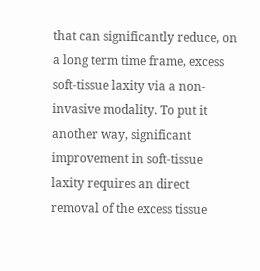that can significantly reduce, on a long term time frame, excess soft-tissue laxity via a non-invasive modality. To put it another way, significant improvement in soft-tissue laxity requires an direct removal of the excess tissue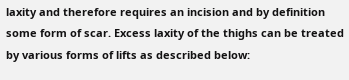laxity and therefore requires an incision and by definition some form of scar. Excess laxity of the thighs can be treated by various forms of lifts as described below: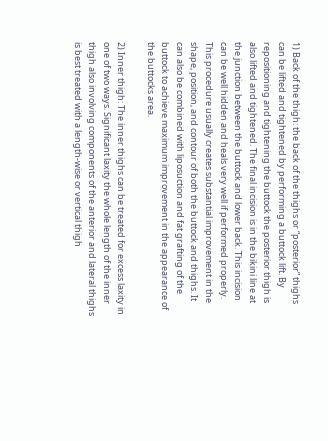1) Back of the thigh: the back of the thighs or “posterior” thighs can be lifted and tightened by performing a buttock lift. By repositioning and tightening the buttock the posterior thigh is also lifted and tightened. The final incision is in the bikini line at the junction between the buttock and lower back. This incision can be well hidden and heals very well if performed properly. This procedure usually creates substantial improvement in the shape, position, and contour of both the buttock and thighs. It can also be combined with liposuction and fat grafting of the buttock to achieve maximum improvement in the appearance of the buttocks area.

2) Inner thigh: The inner thighs can be treated for excess laxity in one of two ways. Significant laxity the whole length of the inner thigh also involving components of the anterior and lateral thighs is best treated with a length-wise or vertical thigh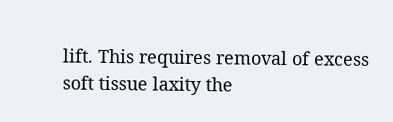lift. This requires removal of excess soft tissue laxity the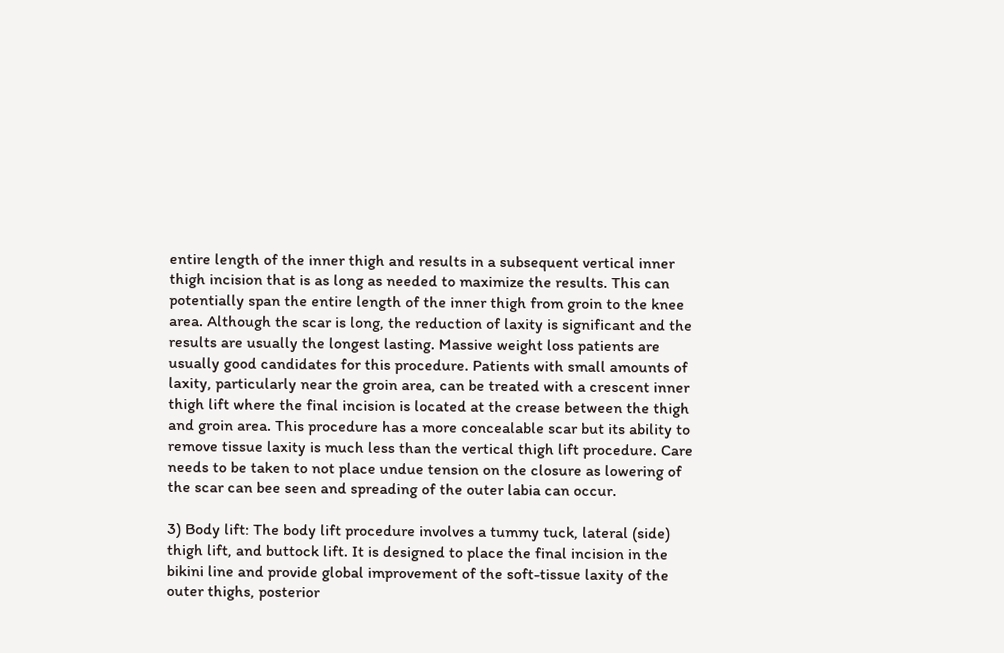entire length of the inner thigh and results in a subsequent vertical inner thigh incision that is as long as needed to maximize the results. This can potentially span the entire length of the inner thigh from groin to the knee area. Although the scar is long, the reduction of laxity is significant and the results are usually the longest lasting. Massive weight loss patients are usually good candidates for this procedure. Patients with small amounts of laxity, particularly near the groin area, can be treated with a crescent inner thigh lift where the final incision is located at the crease between the thigh and groin area. This procedure has a more concealable scar but its ability to remove tissue laxity is much less than the vertical thigh lift procedure. Care needs to be taken to not place undue tension on the closure as lowering of the scar can bee seen and spreading of the outer labia can occur.

3) Body lift: The body lift procedure involves a tummy tuck, lateral (side) thigh lift, and buttock lift. It is designed to place the final incision in the bikini line and provide global improvement of the soft-tissue laxity of the outer thighs, posterior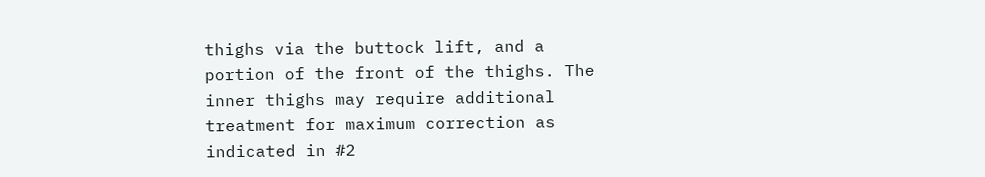thighs via the buttock lift, and a portion of the front of the thighs. The inner thighs may require additional treatment for maximum correction as indicated in #2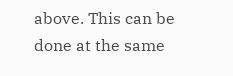above. This can be done at the same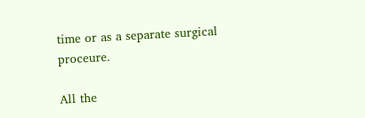time or as a separate surgical proceure.

All the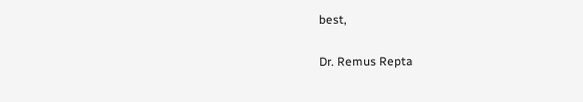best,

Dr. Remus Repta